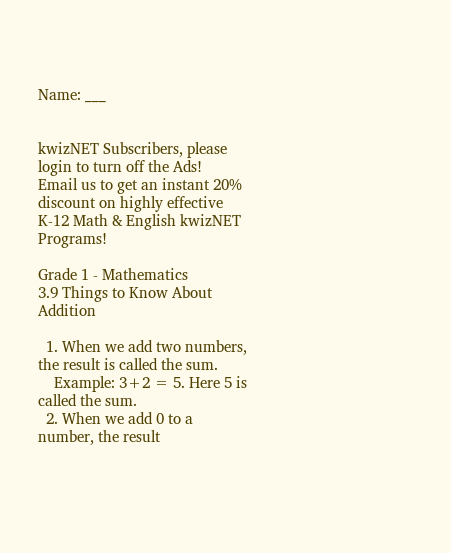Name: ___


kwizNET Subscribers, please login to turn off the Ads!
Email us to get an instant 20% discount on highly effective K-12 Math & English kwizNET Programs!

Grade 1 - Mathematics
3.9 Things to Know About Addition

  1. When we add two numbers, the result is called the sum.
    Example: 3+2 = 5. Here 5 is called the sum.
  2. When we add 0 to a number, the result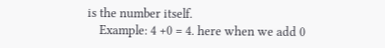is the number itself.
    Example: 4 +0 = 4. here when we add 0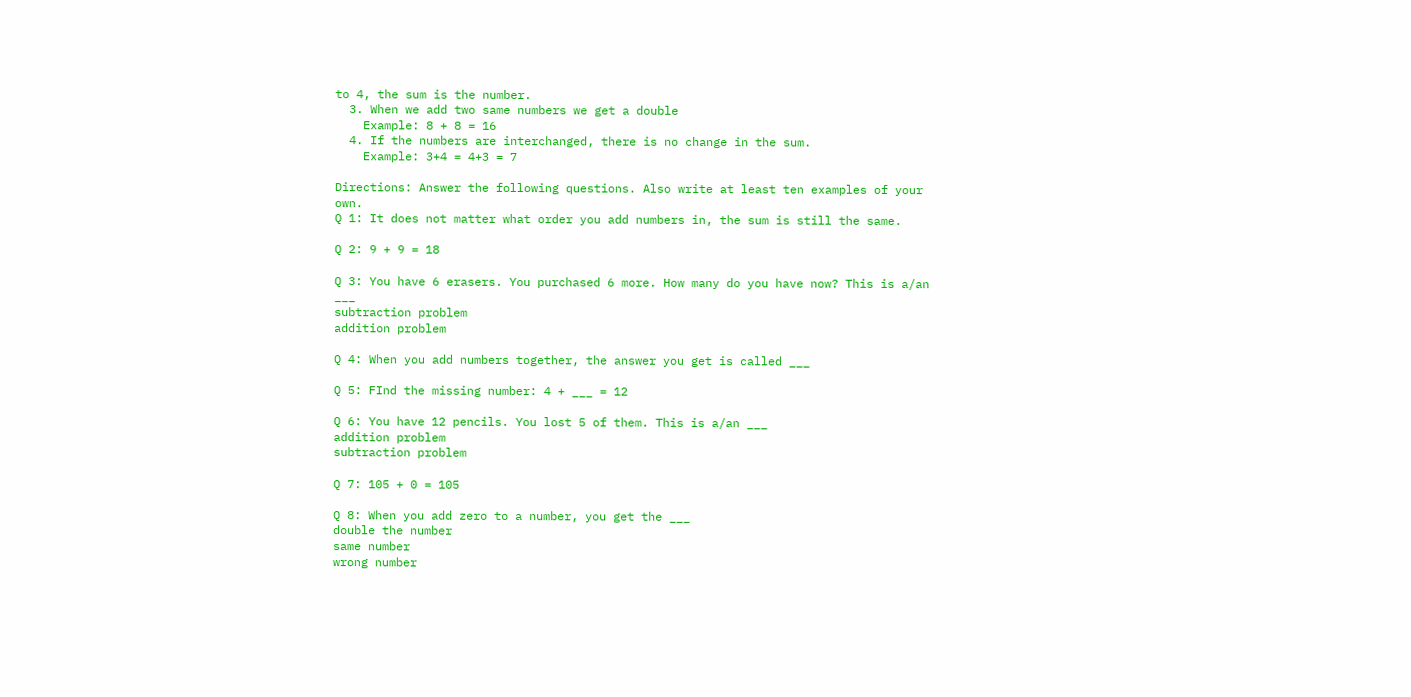to 4, the sum is the number.
  3. When we add two same numbers we get a double
    Example: 8 + 8 = 16
  4. If the numbers are interchanged, there is no change in the sum.
    Example: 3+4 = 4+3 = 7

Directions: Answer the following questions. Also write at least ten examples of your own.
Q 1: It does not matter what order you add numbers in, the sum is still the same.

Q 2: 9 + 9 = 18

Q 3: You have 6 erasers. You purchased 6 more. How many do you have now? This is a/an ___
subtraction problem
addition problem

Q 4: When you add numbers together, the answer you get is called ___

Q 5: FInd the missing number: 4 + ___ = 12

Q 6: You have 12 pencils. You lost 5 of them. This is a/an ___
addition problem
subtraction problem

Q 7: 105 + 0 = 105

Q 8: When you add zero to a number, you get the ___
double the number
same number
wrong number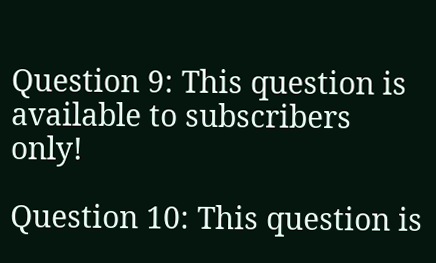Question 9: This question is available to subscribers only!

Question 10: This question is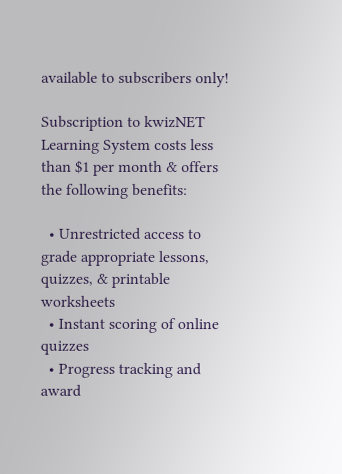available to subscribers only!

Subscription to kwizNET Learning System costs less than $1 per month & offers the following benefits:

  • Unrestricted access to grade appropriate lessons, quizzes, & printable worksheets
  • Instant scoring of online quizzes
  • Progress tracking and award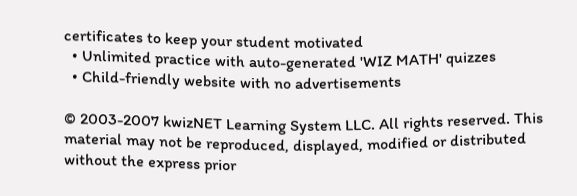certificates to keep your student motivated
  • Unlimited practice with auto-generated 'WIZ MATH' quizzes
  • Child-friendly website with no advertisements

© 2003-2007 kwizNET Learning System LLC. All rights reserved. This material may not be reproduced, displayed, modified or distributed without the express prior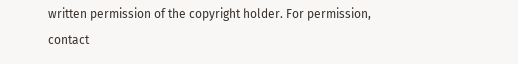written permission of the copyright holder. For permission, contact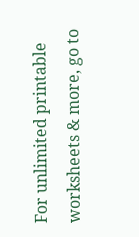For unlimited printable worksheets & more, go to